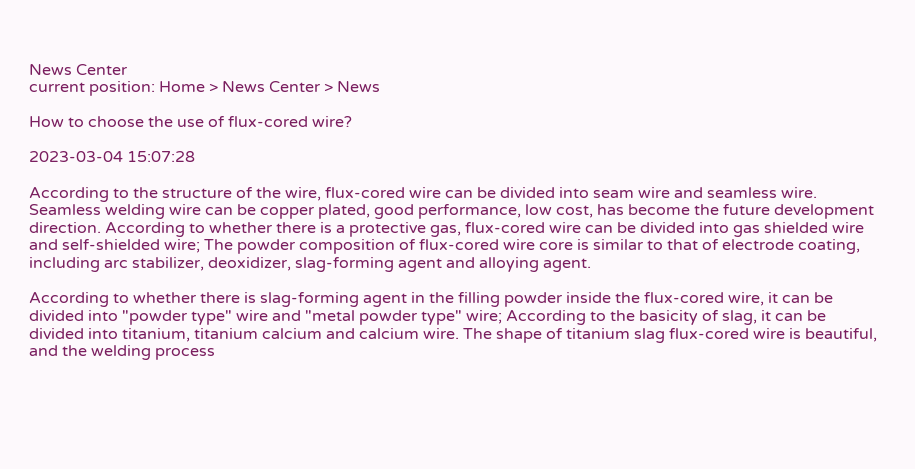News Center
current position: Home > News Center > News

How to choose the use of flux-cored wire?

2023-03-04 15:07:28

According to the structure of the wire, flux-cored wire can be divided into seam wire and seamless wire. Seamless welding wire can be copper plated, good performance, low cost, has become the future development direction. According to whether there is a protective gas, flux-cored wire can be divided into gas shielded wire and self-shielded wire; The powder composition of flux-cored wire core is similar to that of electrode coating, including arc stabilizer, deoxidizer, slag-forming agent and alloying agent.

According to whether there is slag-forming agent in the filling powder inside the flux-cored wire, it can be divided into "powder type" wire and "metal powder type" wire; According to the basicity of slag, it can be divided into titanium, titanium calcium and calcium wire. The shape of titanium slag flux-cored wire is beautiful, and the welding process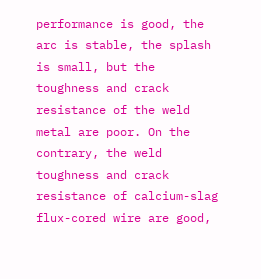performance is good, the arc is stable, the splash is small, but the toughness and crack resistance of the weld metal are poor. On the contrary, the weld toughness and crack resistance of calcium-slag flux-cored wire are good,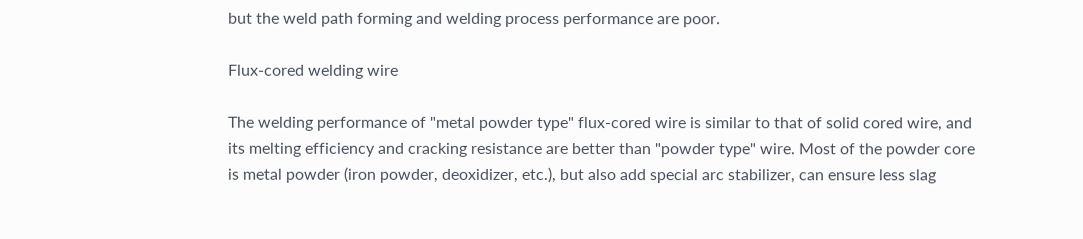but the weld path forming and welding process performance are poor.

Flux-cored welding wire

The welding performance of "metal powder type" flux-cored wire is similar to that of solid cored wire, and its melting efficiency and cracking resistance are better than "powder type" wire. Most of the powder core is metal powder (iron powder, deoxidizer, etc.), but also add special arc stabilizer, can ensure less slag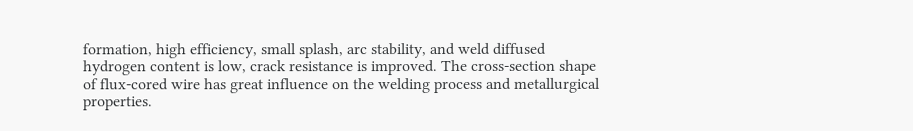formation, high efficiency, small splash, arc stability, and weld diffused hydrogen content is low, crack resistance is improved. The cross-section shape of flux-cored wire has great influence on the welding process and metallurgical properties.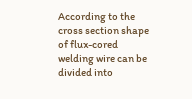According to the cross section shape of flux-cored welding wire can be divided into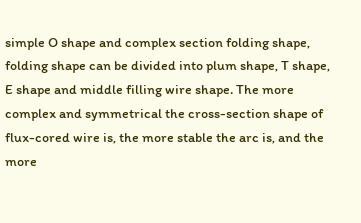simple O shape and complex section folding shape, folding shape can be divided into plum shape, T shape, E shape and middle filling wire shape. The more complex and symmetrical the cross-section shape of flux-cored wire is, the more stable the arc is, and the more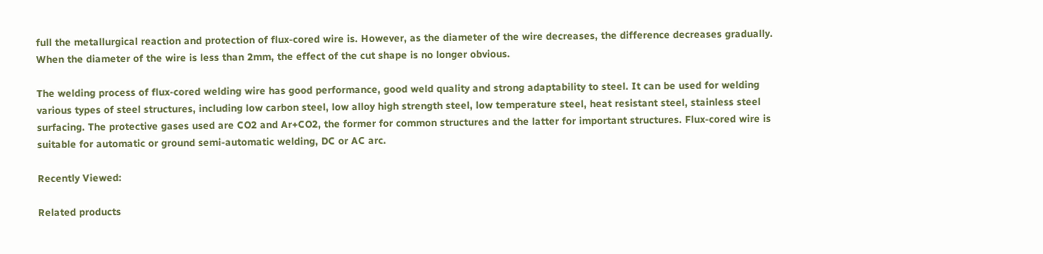full the metallurgical reaction and protection of flux-cored wire is. However, as the diameter of the wire decreases, the difference decreases gradually. When the diameter of the wire is less than 2mm, the effect of the cut shape is no longer obvious.

The welding process of flux-cored welding wire has good performance, good weld quality and strong adaptability to steel. It can be used for welding various types of steel structures, including low carbon steel, low alloy high strength steel, low temperature steel, heat resistant steel, stainless steel surfacing. The protective gases used are CO2 and Ar+CO2, the former for common structures and the latter for important structures. Flux-cored wire is suitable for automatic or ground semi-automatic welding, DC or AC arc.

Recently Viewed:

Related products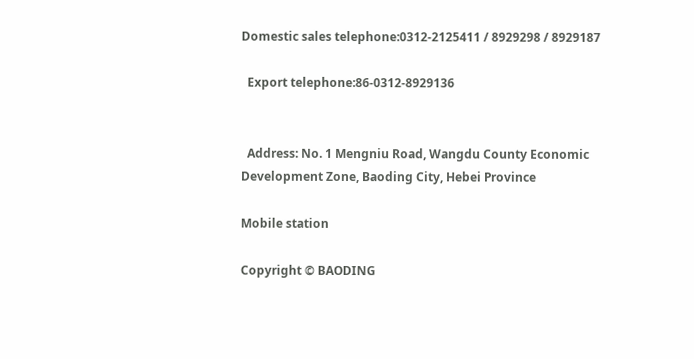Domestic sales telephone:0312-2125411 / 8929298 / 8929187

  Export telephone:86-0312-8929136


  Address: No. 1 Mengniu Road, Wangdu County Economic Development Zone, Baoding City, Hebei Province

Mobile station

Copyright © BAODING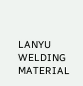LANYU WELDING MATERIAL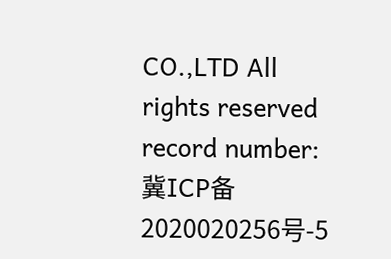CO.,LTD All rights reserved record number:冀ICP备2020020256号-5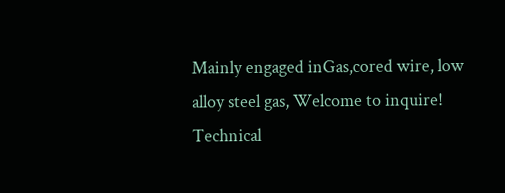Mainly engaged inGas,cored wire, low alloy steel gas, Welcome to inquire! Technical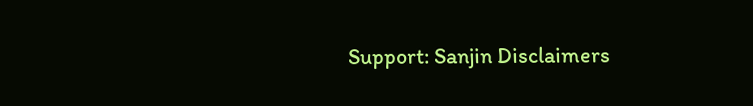Support: Sanjin Disclaimers